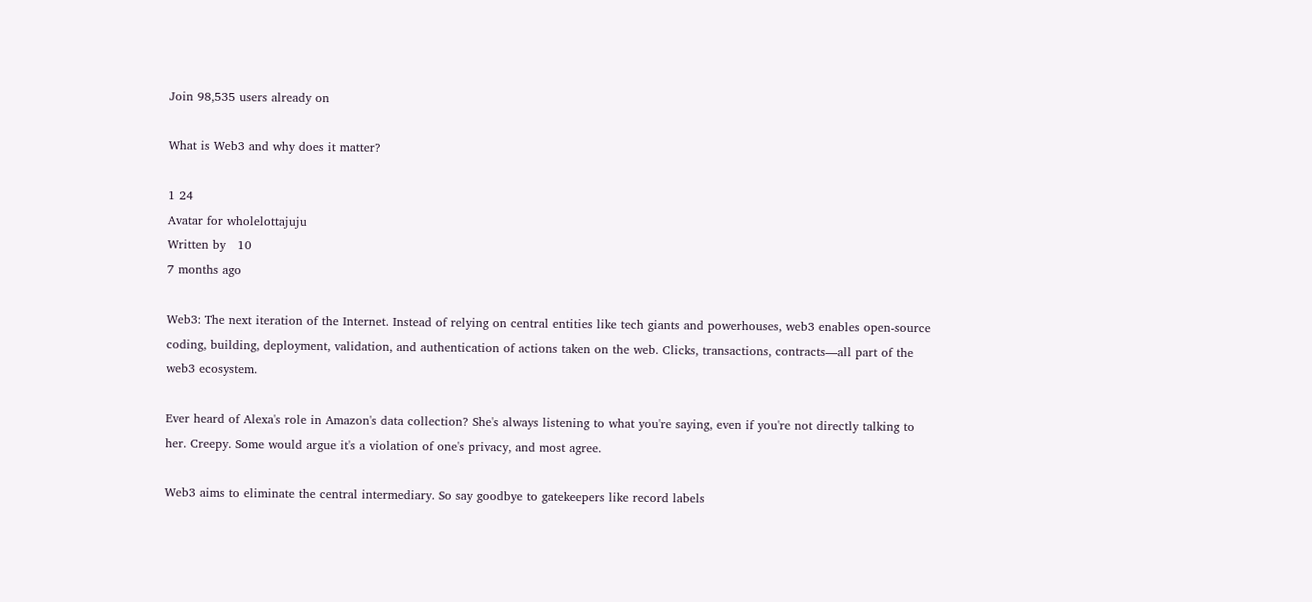Join 98,535 users already on

What is Web3 and why does it matter?

1 24
Avatar for wholelottajuju
Written by   10
7 months ago

Web3: The next iteration of the Internet. Instead of relying on central entities like tech giants and powerhouses, web3 enables open-source coding, building, deployment, validation, and authentication of actions taken on the web. Clicks, transactions, contracts—all part of the web3 ecosystem.

Ever heard of Alexa's role in Amazon's data collection? She's always listening to what you're saying, even if you're not directly talking to her. Creepy. Some would argue it's a violation of one's privacy, and most agree.

Web3 aims to eliminate the central intermediary. So say goodbye to gatekeepers like record labels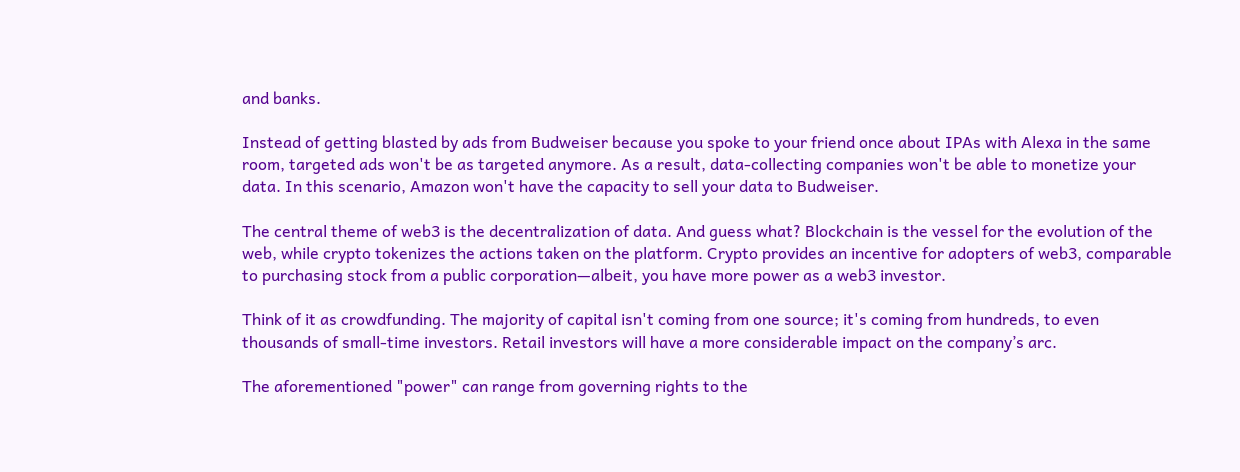and banks.

Instead of getting blasted by ads from Budweiser because you spoke to your friend once about IPAs with Alexa in the same room, targeted ads won't be as targeted anymore. As a result, data-collecting companies won't be able to monetize your data. In this scenario, Amazon won't have the capacity to sell your data to Budweiser.

The central theme of web3 is the decentralization of data. And guess what? Blockchain is the vessel for the evolution of the web, while crypto tokenizes the actions taken on the platform. Crypto provides an incentive for adopters of web3, comparable to purchasing stock from a public corporation—albeit, you have more power as a web3 investor.

Think of it as crowdfunding. The majority of capital isn't coming from one source; it's coming from hundreds, to even thousands of small-time investors. Retail investors will have a more considerable impact on the company’s arc.

The aforementioned "power" can range from governing rights to the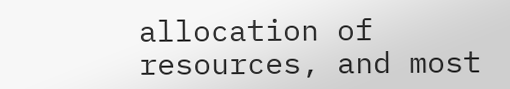allocation of resources, and most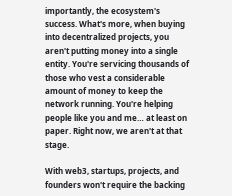importantly, the ecosystem's success. What's more, when buying into decentralized projects, you aren't putting money into a single entity. You're servicing thousands of those who vest a considerable amount of money to keep the network running. You're helping people like you and me… at least on paper. Right now, we aren't at that stage.

With web3, startups, projects, and founders won't require the backing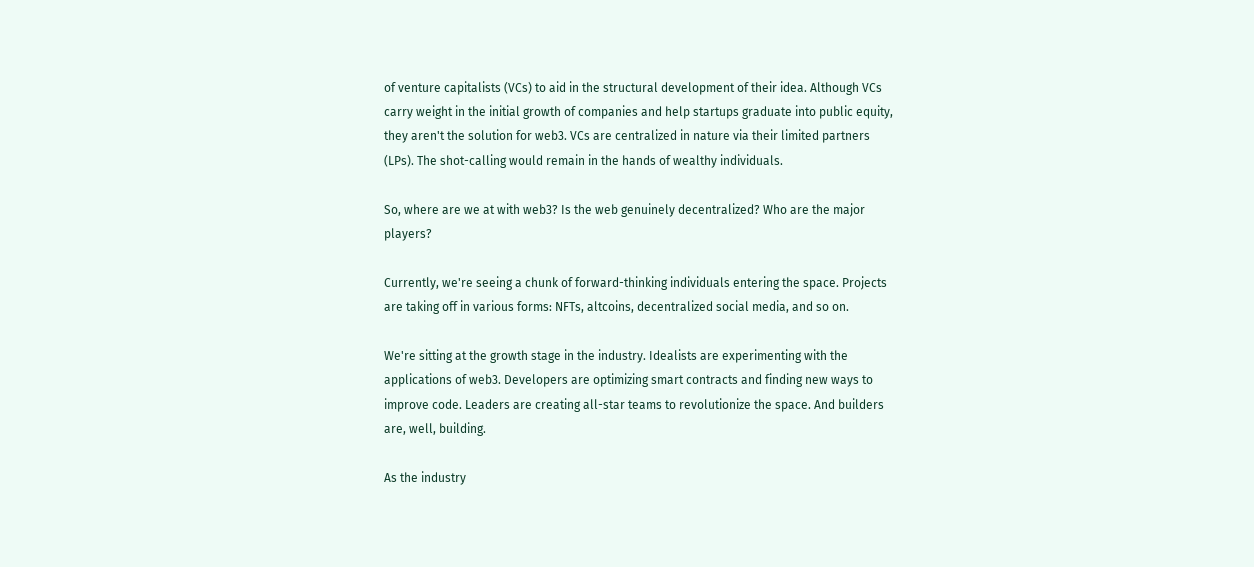of venture capitalists (VCs) to aid in the structural development of their idea. Although VCs carry weight in the initial growth of companies and help startups graduate into public equity, they aren't the solution for web3. VCs are centralized in nature via their limited partners (LPs). The shot-calling would remain in the hands of wealthy individuals.

So, where are we at with web3? Is the web genuinely decentralized? Who are the major players?

Currently, we're seeing a chunk of forward-thinking individuals entering the space. Projects are taking off in various forms: NFTs, altcoins, decentralized social media, and so on.

We're sitting at the growth stage in the industry. Idealists are experimenting with the applications of web3. Developers are optimizing smart contracts and finding new ways to improve code. Leaders are creating all-star teams to revolutionize the space. And builders are, well, building.

As the industry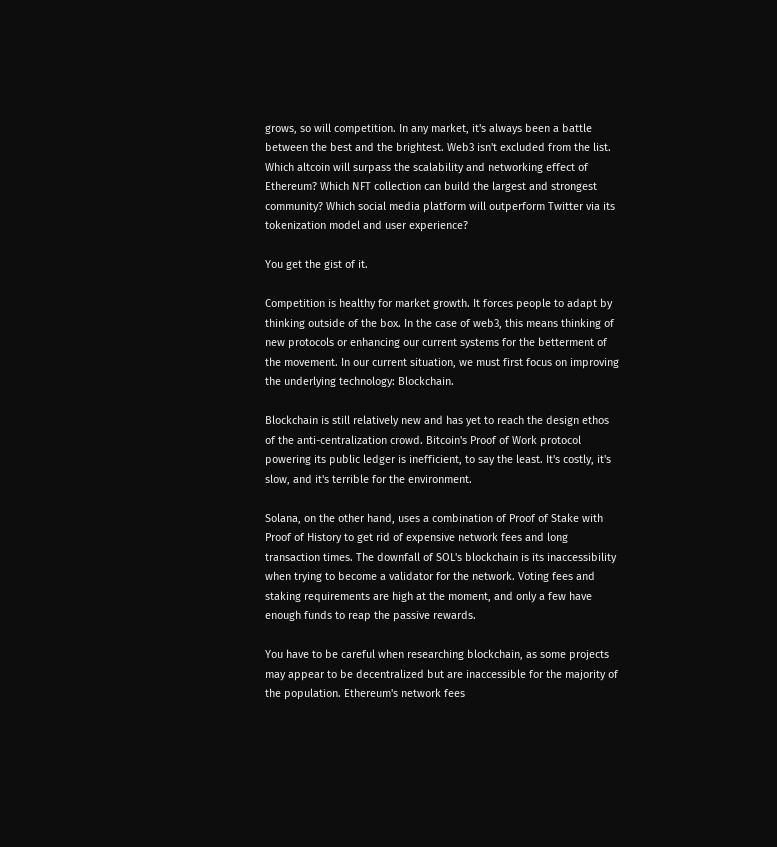grows, so will competition. In any market, it's always been a battle between the best and the brightest. Web3 isn't excluded from the list. Which altcoin will surpass the scalability and networking effect of Ethereum? Which NFT collection can build the largest and strongest community? Which social media platform will outperform Twitter via its tokenization model and user experience?

You get the gist of it.

Competition is healthy for market growth. It forces people to adapt by thinking outside of the box. In the case of web3, this means thinking of new protocols or enhancing our current systems for the betterment of the movement. In our current situation, we must first focus on improving the underlying technology: Blockchain.

Blockchain is still relatively new and has yet to reach the design ethos of the anti-centralization crowd. Bitcoin's Proof of Work protocol powering its public ledger is inefficient, to say the least. It's costly, it's slow, and it's terrible for the environment.

Solana, on the other hand, uses a combination of Proof of Stake with Proof of History to get rid of expensive network fees and long transaction times. The downfall of SOL's blockchain is its inaccessibility when trying to become a validator for the network. Voting fees and staking requirements are high at the moment, and only a few have enough funds to reap the passive rewards.

You have to be careful when researching blockchain, as some projects may appear to be decentralized but are inaccessible for the majority of the population. Ethereum's network fees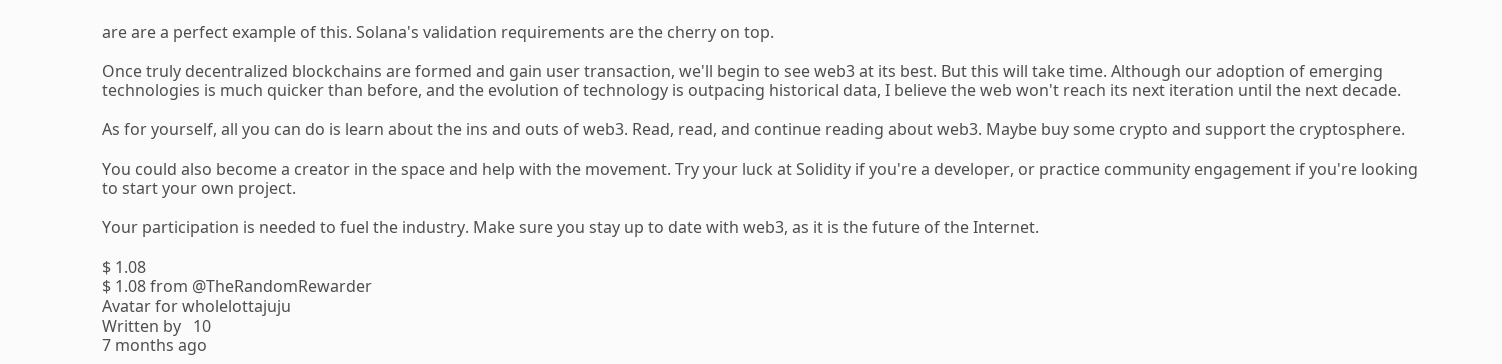are are a perfect example of this. Solana's validation requirements are the cherry on top.

Once truly decentralized blockchains are formed and gain user transaction, we'll begin to see web3 at its best. But this will take time. Although our adoption of emerging technologies is much quicker than before, and the evolution of technology is outpacing historical data, I believe the web won't reach its next iteration until the next decade.

As for yourself, all you can do is learn about the ins and outs of web3. Read, read, and continue reading about web3. Maybe buy some crypto and support the cryptosphere.

You could also become a creator in the space and help with the movement. Try your luck at Solidity if you're a developer, or practice community engagement if you're looking to start your own project.

Your participation is needed to fuel the industry. Make sure you stay up to date with web3, as it is the future of the Internet.

$ 1.08
$ 1.08 from @TheRandomRewarder
Avatar for wholelottajuju
Written by   10
7 months ago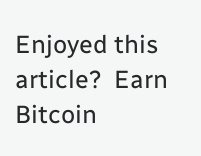Enjoyed this article?  Earn Bitcoin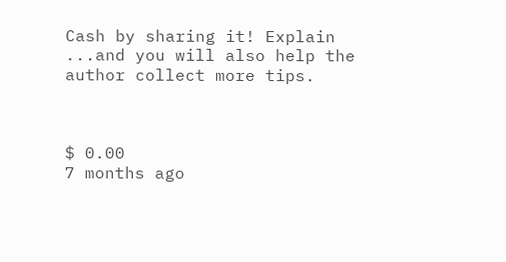Cash by sharing it! Explain
...and you will also help the author collect more tips.



$ 0.00
7 months ago